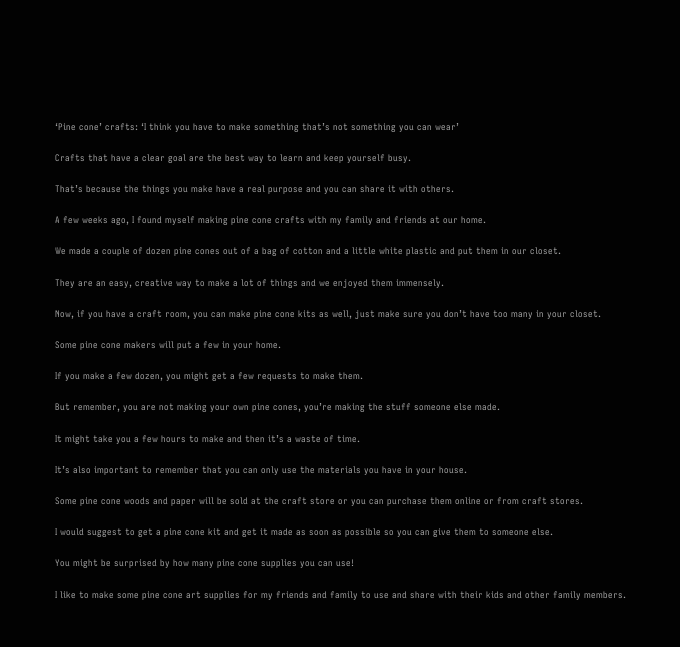‘Pine cone’ crafts: ‘I think you have to make something that’s not something you can wear’

Crafts that have a clear goal are the best way to learn and keep yourself busy.

That’s because the things you make have a real purpose and you can share it with others.

A few weeks ago, I found myself making pine cone crafts with my family and friends at our home.

We made a couple of dozen pine cones out of a bag of cotton and a little white plastic and put them in our closet.

They are an easy, creative way to make a lot of things and we enjoyed them immensely.

Now, if you have a craft room, you can make pine cone kits as well, just make sure you don’t have too many in your closet.

Some pine cone makers will put a few in your home.

If you make a few dozen, you might get a few requests to make them.

But remember, you are not making your own pine cones, you’re making the stuff someone else made.

It might take you a few hours to make and then it’s a waste of time.

It’s also important to remember that you can only use the materials you have in your house.

Some pine cone woods and paper will be sold at the craft store or you can purchase them online or from craft stores.

I would suggest to get a pine cone kit and get it made as soon as possible so you can give them to someone else.

You might be surprised by how many pine cone supplies you can use!

I like to make some pine cone art supplies for my friends and family to use and share with their kids and other family members.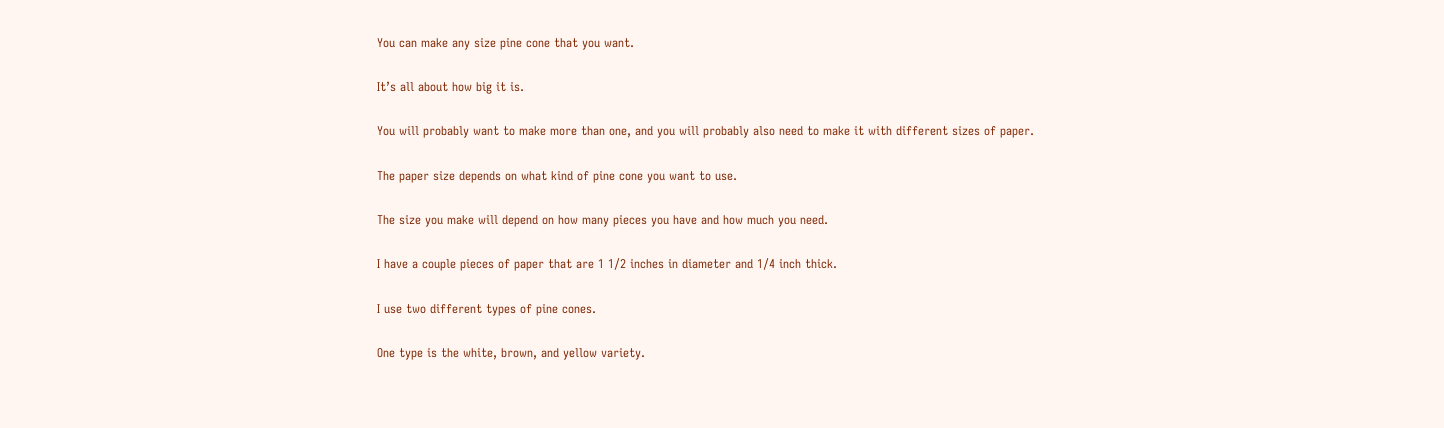You can make any size pine cone that you want.

It’s all about how big it is.

You will probably want to make more than one, and you will probably also need to make it with different sizes of paper.

The paper size depends on what kind of pine cone you want to use.

The size you make will depend on how many pieces you have and how much you need.

I have a couple pieces of paper that are 1 1/2 inches in diameter and 1/4 inch thick.

I use two different types of pine cones.

One type is the white, brown, and yellow variety.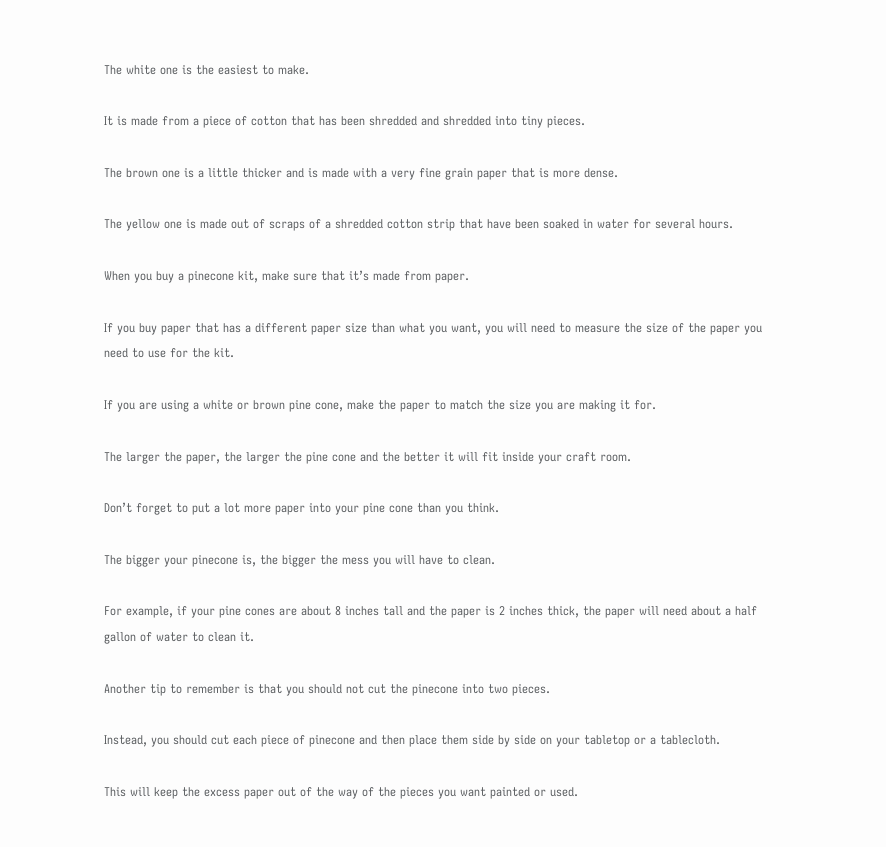The white one is the easiest to make.

It is made from a piece of cotton that has been shredded and shredded into tiny pieces.

The brown one is a little thicker and is made with a very fine grain paper that is more dense.

The yellow one is made out of scraps of a shredded cotton strip that have been soaked in water for several hours.

When you buy a pinecone kit, make sure that it’s made from paper.

If you buy paper that has a different paper size than what you want, you will need to measure the size of the paper you need to use for the kit.

If you are using a white or brown pine cone, make the paper to match the size you are making it for.

The larger the paper, the larger the pine cone and the better it will fit inside your craft room.

Don’t forget to put a lot more paper into your pine cone than you think.

The bigger your pinecone is, the bigger the mess you will have to clean.

For example, if your pine cones are about 8 inches tall and the paper is 2 inches thick, the paper will need about a half gallon of water to clean it.

Another tip to remember is that you should not cut the pinecone into two pieces.

Instead, you should cut each piece of pinecone and then place them side by side on your tabletop or a tablecloth.

This will keep the excess paper out of the way of the pieces you want painted or used.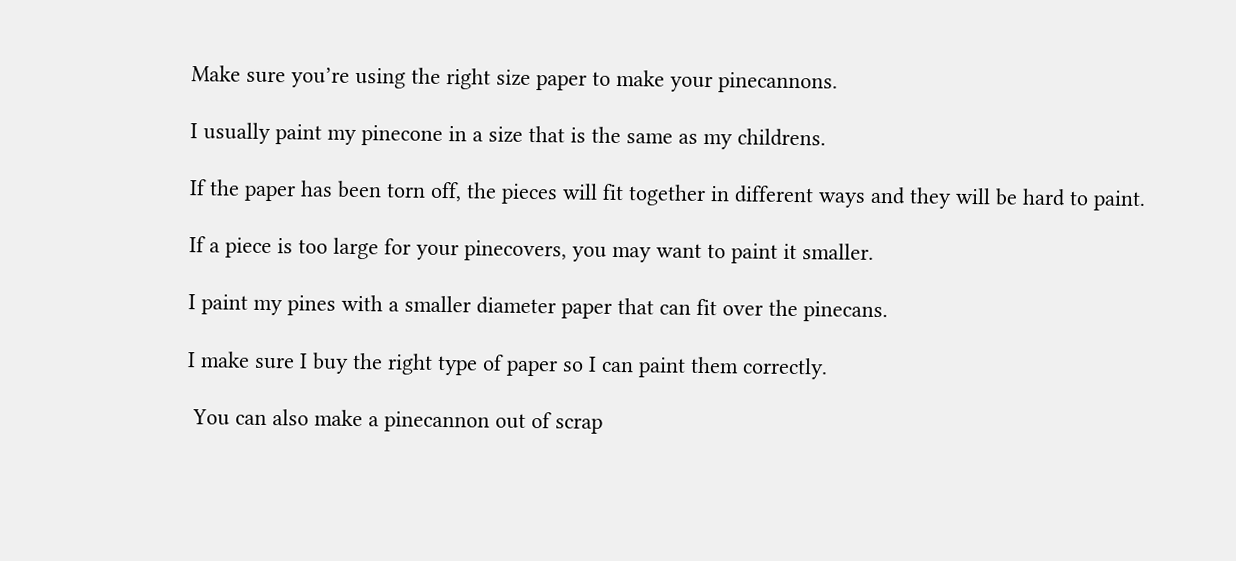Make sure you’re using the right size paper to make your pinecannons.

I usually paint my pinecone in a size that is the same as my childrens.

If the paper has been torn off, the pieces will fit together in different ways and they will be hard to paint.

If a piece is too large for your pinecovers, you may want to paint it smaller.

I paint my pines with a smaller diameter paper that can fit over the pinecans.

I make sure I buy the right type of paper so I can paint them correctly.

 You can also make a pinecannon out of scrap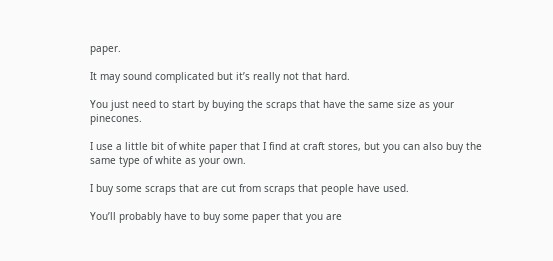paper.

It may sound complicated but it’s really not that hard.

You just need to start by buying the scraps that have the same size as your pinecones.

I use a little bit of white paper that I find at craft stores, but you can also buy the same type of white as your own.

I buy some scraps that are cut from scraps that people have used.

You’ll probably have to buy some paper that you are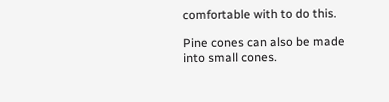comfortable with to do this.

Pine cones can also be made into small cones.